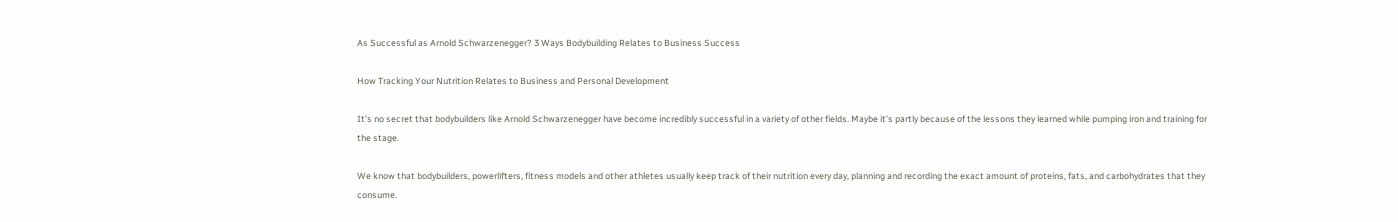As Successful as Arnold Schwarzenegger? 3 Ways Bodybuilding Relates to Business Success

How Tracking Your Nutrition Relates to Business and Personal Development

It’s no secret that bodybuilders like Arnold Schwarzenegger have become incredibly successful in a variety of other fields. Maybe it’s partly because of the lessons they learned while pumping iron and training for the stage.

We know that bodybuilders, powerlifters, fitness models and other athletes usually keep track of their nutrition every day, planning and recording the exact amount of proteins, fats, and carbohydrates that they consume.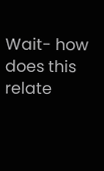Wait- how does this relate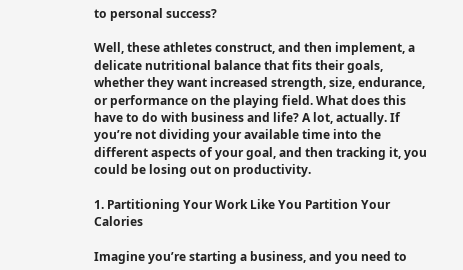to personal success?

Well, these athletes construct, and then implement, a delicate nutritional balance that fits their goals, whether they want increased strength, size, endurance, or performance on the playing field. What does this have to do with business and life? A lot, actually. If you’re not dividing your available time into the different aspects of your goal, and then tracking it, you could be losing out on productivity.

1. Partitioning Your Work Like You Partition Your Calories

Imagine you’re starting a business, and you need to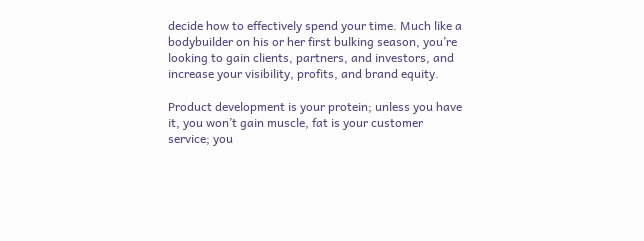decide how to effectively spend your time. Much like a bodybuilder on his or her first bulking season, you’re looking to gain clients, partners, and investors, and increase your visibility, profits, and brand equity.

Product development is your protein; unless you have it, you won’t gain muscle, fat is your customer service; you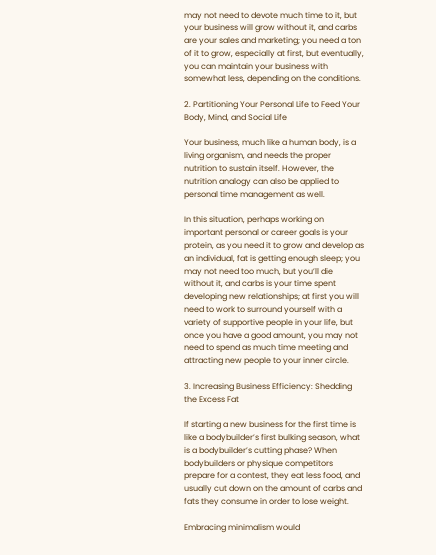may not need to devote much time to it, but your business will grow without it, and carbs are your sales and marketing; you need a ton of it to grow, especially at first, but eventually, you can maintain your business with somewhat less, depending on the conditions.

2. Partitioning Your Personal Life to Feed Your Body, Mind, and Social Life

Your business, much like a human body, is a living organism, and needs the proper nutrition to sustain itself. However, the nutrition analogy can also be applied to personal time management as well.

In this situation, perhaps working on important personal or career goals is your protein, as you need it to grow and develop as an individual, fat is getting enough sleep; you may not need too much, but you’ll die without it, and carbs is your time spent developing new relationships; at first you will need to work to surround yourself with a variety of supportive people in your life, but once you have a good amount, you may not need to spend as much time meeting and attracting new people to your inner circle.

3. Increasing Business Efficiency: Shedding the Excess Fat

If starting a new business for the first time is like a bodybuilder’s first bulking season, what is a bodybuilder’s cutting phase? When bodybuilders or physique competitors prepare for a contest, they eat less food, and usually cut down on the amount of carbs and fats they consume in order to lose weight.

Embracing minimalism would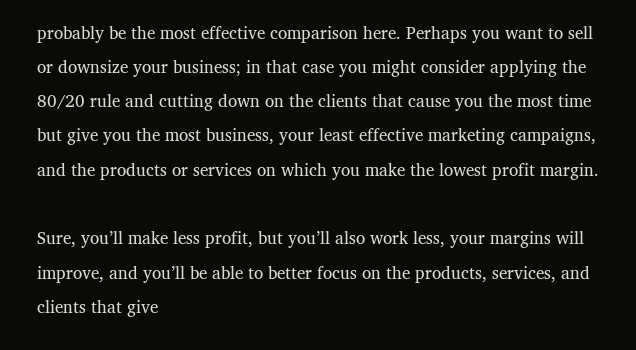probably be the most effective comparison here. Perhaps you want to sell or downsize your business; in that case you might consider applying the 80/20 rule and cutting down on the clients that cause you the most time but give you the most business, your least effective marketing campaigns, and the products or services on which you make the lowest profit margin.

Sure, you’ll make less profit, but you’ll also work less, your margins will improve, and you’ll be able to better focus on the products, services, and clients that give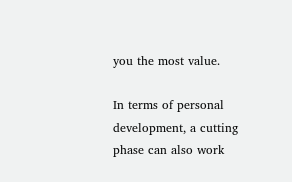you the most value.

In terms of personal development, a cutting phase can also work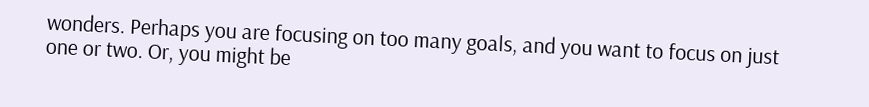wonders. Perhaps you are focusing on too many goals, and you want to focus on just one or two. Or, you might be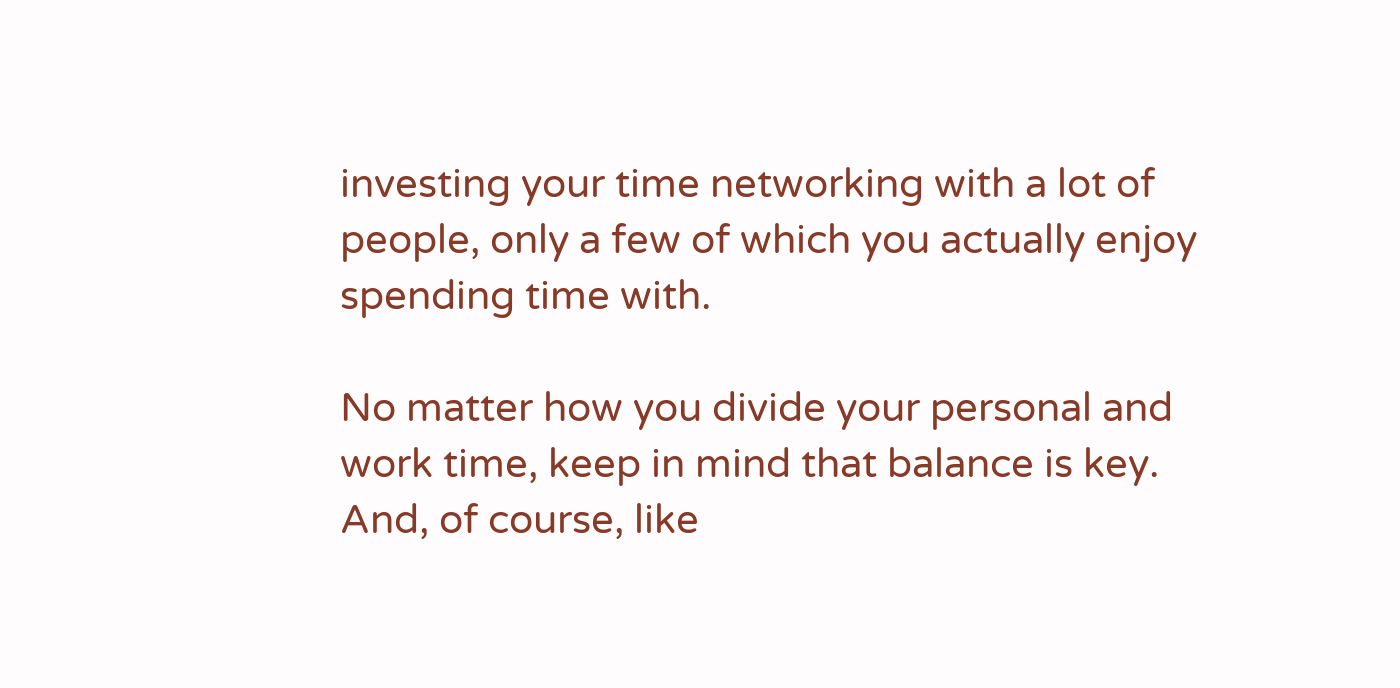investing your time networking with a lot of people, only a few of which you actually enjoy spending time with.

No matter how you divide your personal and work time, keep in mind that balance is key. And, of course, like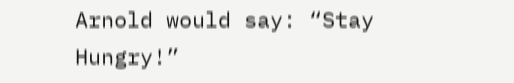Arnold would say: “Stay Hungry!”